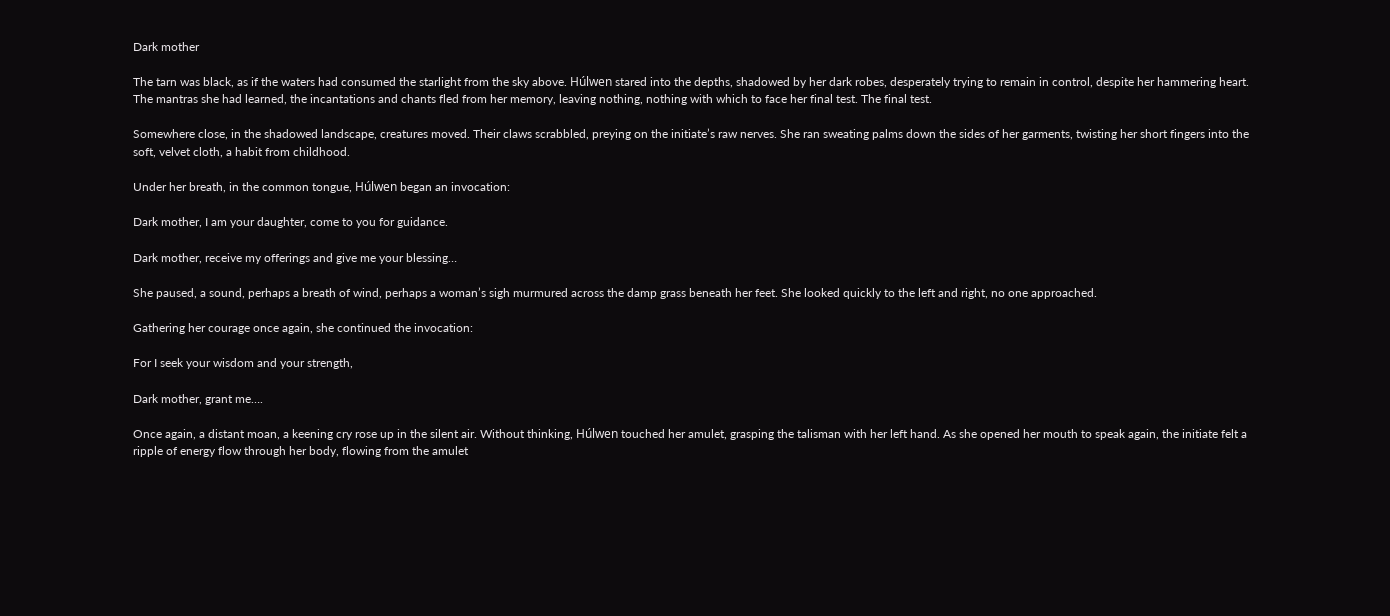Dark mother

The tarn was black, as if the waters had consumed the starlight from the sky above. Húlwen stared into the depths, shadowed by her dark robes, desperately trying to remain in control, despite her hammering heart. The mantras she had learned, the incantations and chants fled from her memory, leaving nothing, nothing with which to face her final test. The final test.

Somewhere close, in the shadowed landscape, creatures moved. Their claws scrabbled, preying on the initiate’s raw nerves. She ran sweating palms down the sides of her garments, twisting her short fingers into the soft, velvet cloth, a habit from childhood.

Under her breath, in the common tongue, Húlwen began an invocation:

Dark mother, I am your daughter, come to you for guidance.

Dark mother, receive my offerings and give me your blessing…

She paused, a sound, perhaps a breath of wind, perhaps a woman’s sigh murmured across the damp grass beneath her feet. She looked quickly to the left and right, no one approached.

Gathering her courage once again, she continued the invocation:

For I seek your wisdom and your strength,

Dark mother, grant me….

Once again, a distant moan, a keening cry rose up in the silent air. Without thinking, Húlwen touched her amulet, grasping the talisman with her left hand. As she opened her mouth to speak again, the initiate felt a ripple of energy flow through her body, flowing from the amulet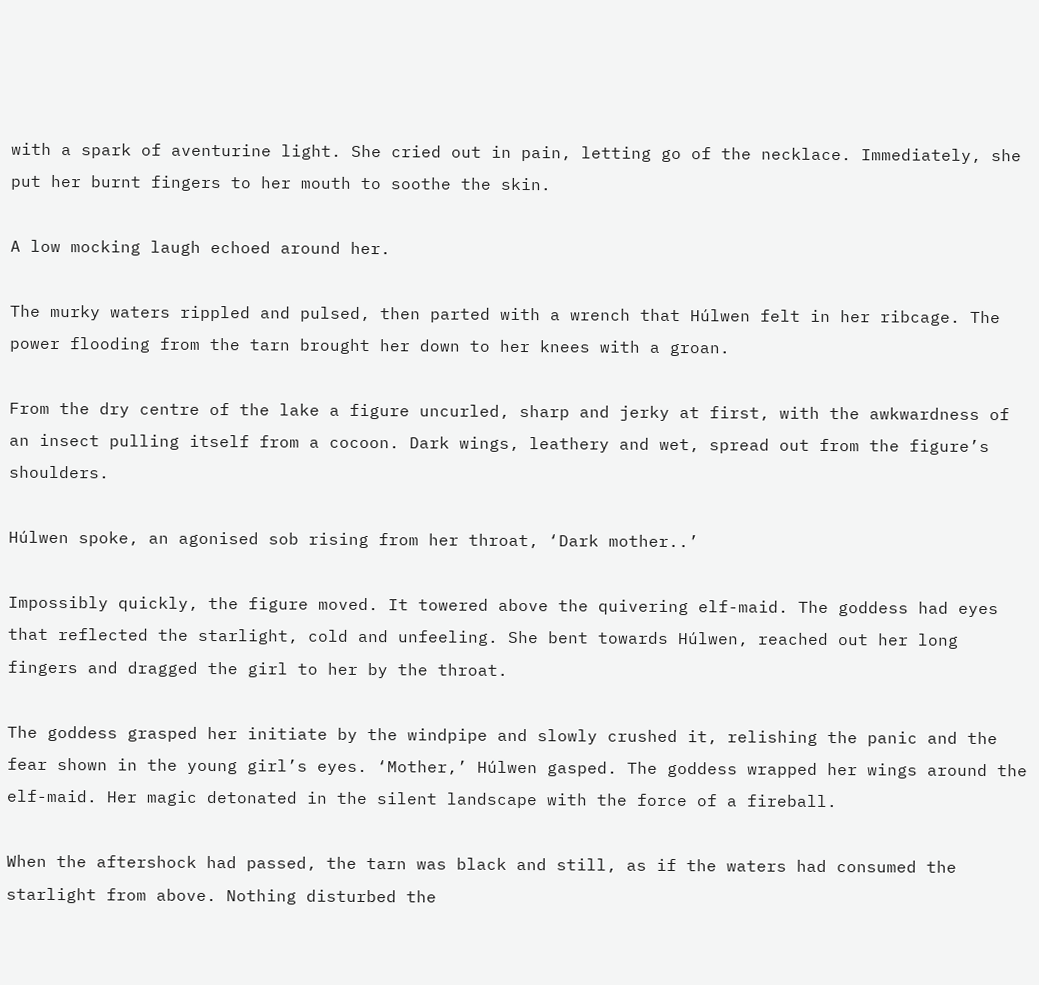with a spark of aventurine light. She cried out in pain, letting go of the necklace. Immediately, she put her burnt fingers to her mouth to soothe the skin.

A low mocking laugh echoed around her.

The murky waters rippled and pulsed, then parted with a wrench that Húlwen felt in her ribcage. The power flooding from the tarn brought her down to her knees with a groan.

From the dry centre of the lake a figure uncurled, sharp and jerky at first, with the awkwardness of an insect pulling itself from a cocoon. Dark wings, leathery and wet, spread out from the figure’s shoulders.

Húlwen spoke, an agonised sob rising from her throat, ‘Dark mother..’

Impossibly quickly, the figure moved. It towered above the quivering elf-maid. The goddess had eyes that reflected the starlight, cold and unfeeling. She bent towards Húlwen, reached out her long fingers and dragged the girl to her by the throat.

The goddess grasped her initiate by the windpipe and slowly crushed it, relishing the panic and the fear shown in the young girl’s eyes. ‘Mother,’ Húlwen gasped. The goddess wrapped her wings around the elf-maid. Her magic detonated in the silent landscape with the force of a fireball.

When the aftershock had passed, the tarn was black and still, as if the waters had consumed the starlight from above. Nothing disturbed the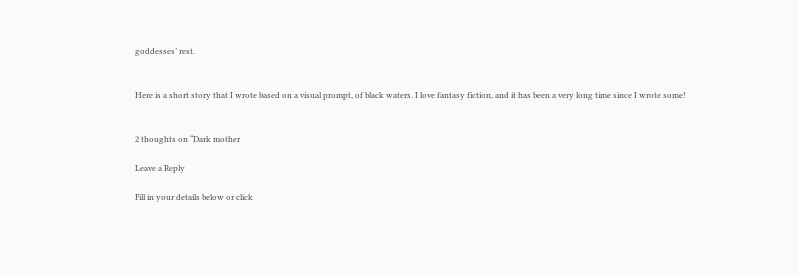goddesses’ rest.


Here is a short story that I wrote based on a visual prompt, of black waters. I love fantasy fiction, and it has been a very long time since I wrote some!


2 thoughts on “Dark mother

Leave a Reply

Fill in your details below or click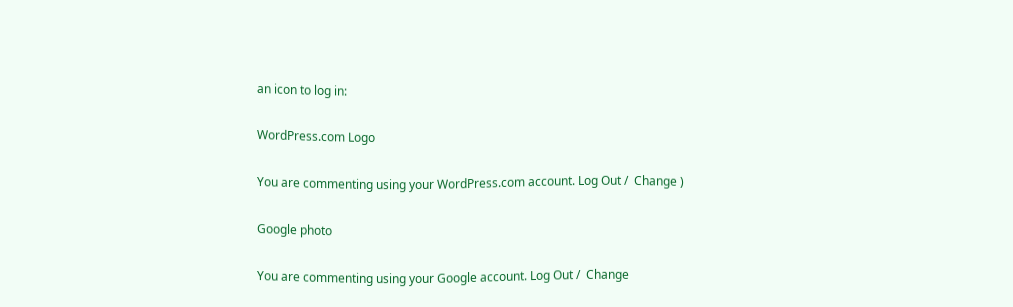an icon to log in:

WordPress.com Logo

You are commenting using your WordPress.com account. Log Out /  Change )

Google photo

You are commenting using your Google account. Log Out /  Change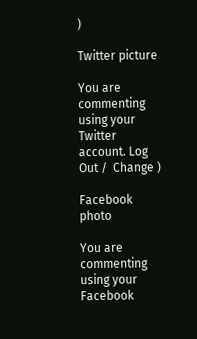)

Twitter picture

You are commenting using your Twitter account. Log Out /  Change )

Facebook photo

You are commenting using your Facebook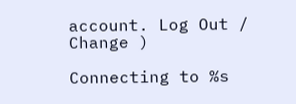account. Log Out /  Change )

Connecting to %s